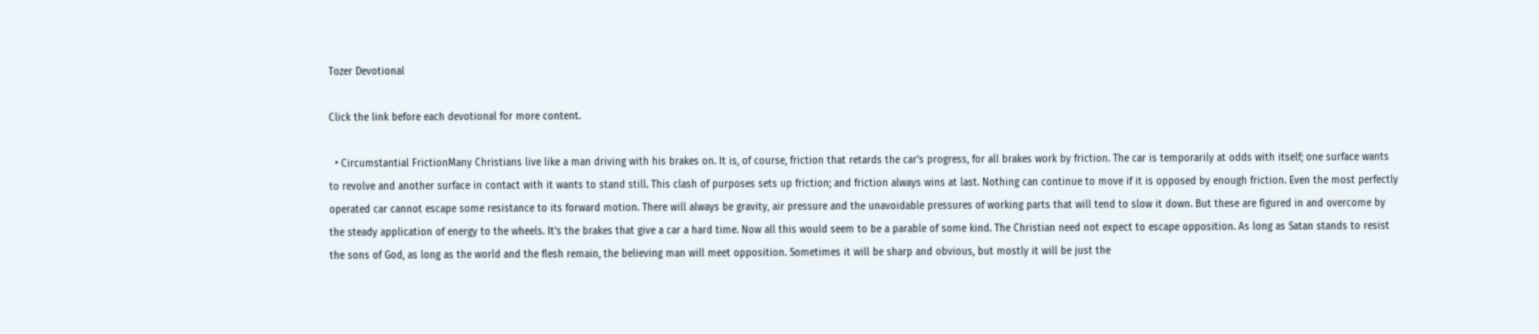Tozer Devotional

Click the link before each devotional for more content.

  • Circumstantial FrictionMany Christians live like a man driving with his brakes on. It is, of course, friction that retards the car's progress, for all brakes work by friction. The car is temporarily at odds with itself; one surface wants to revolve and another surface in contact with it wants to stand still. This clash of purposes sets up friction; and friction always wins at last. Nothing can continue to move if it is opposed by enough friction. Even the most perfectly operated car cannot escape some resistance to its forward motion. There will always be gravity, air pressure and the unavoidable pressures of working parts that will tend to slow it down. But these are figured in and overcome by the steady application of energy to the wheels. It's the brakes that give a car a hard time. Now all this would seem to be a parable of some kind. The Christian need not expect to escape opposition. As long as Satan stands to resist the sons of God, as long as the world and the flesh remain, the believing man will meet opposition. Sometimes it will be sharp and obvious, but mostly it will be just the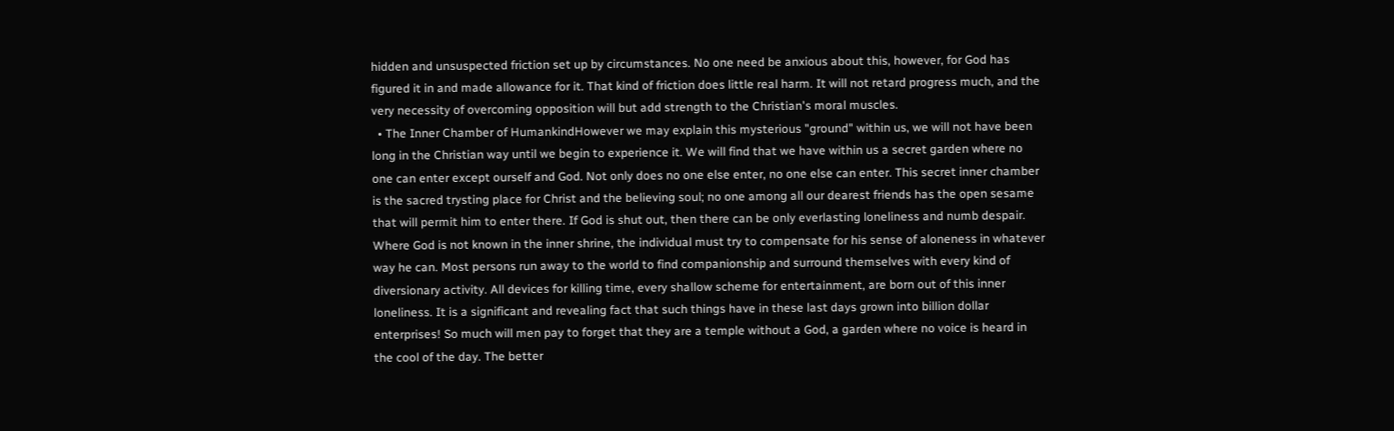hidden and unsuspected friction set up by circumstances. No one need be anxious about this, however, for God has figured it in and made allowance for it. That kind of friction does little real harm. It will not retard progress much, and the very necessity of overcoming opposition will but add strength to the Christian's moral muscles.
  • The Inner Chamber of HumankindHowever we may explain this mysterious "ground" within us, we will not have been long in the Christian way until we begin to experience it. We will find that we have within us a secret garden where no one can enter except ourself and God. Not only does no one else enter, no one else can enter. This secret inner chamber is the sacred trysting place for Christ and the believing soul; no one among all our dearest friends has the open sesame that will permit him to enter there. If God is shut out, then there can be only everlasting loneliness and numb despair. Where God is not known in the inner shrine, the individual must try to compensate for his sense of aloneness in whatever way he can. Most persons run away to the world to find companionship and surround themselves with every kind of diversionary activity. All devices for killing time, every shallow scheme for entertainment, are born out of this inner loneliness. It is a significant and revealing fact that such things have in these last days grown into billion dollar enterprises! So much will men pay to forget that they are a temple without a God, a garden where no voice is heard in the cool of the day. The better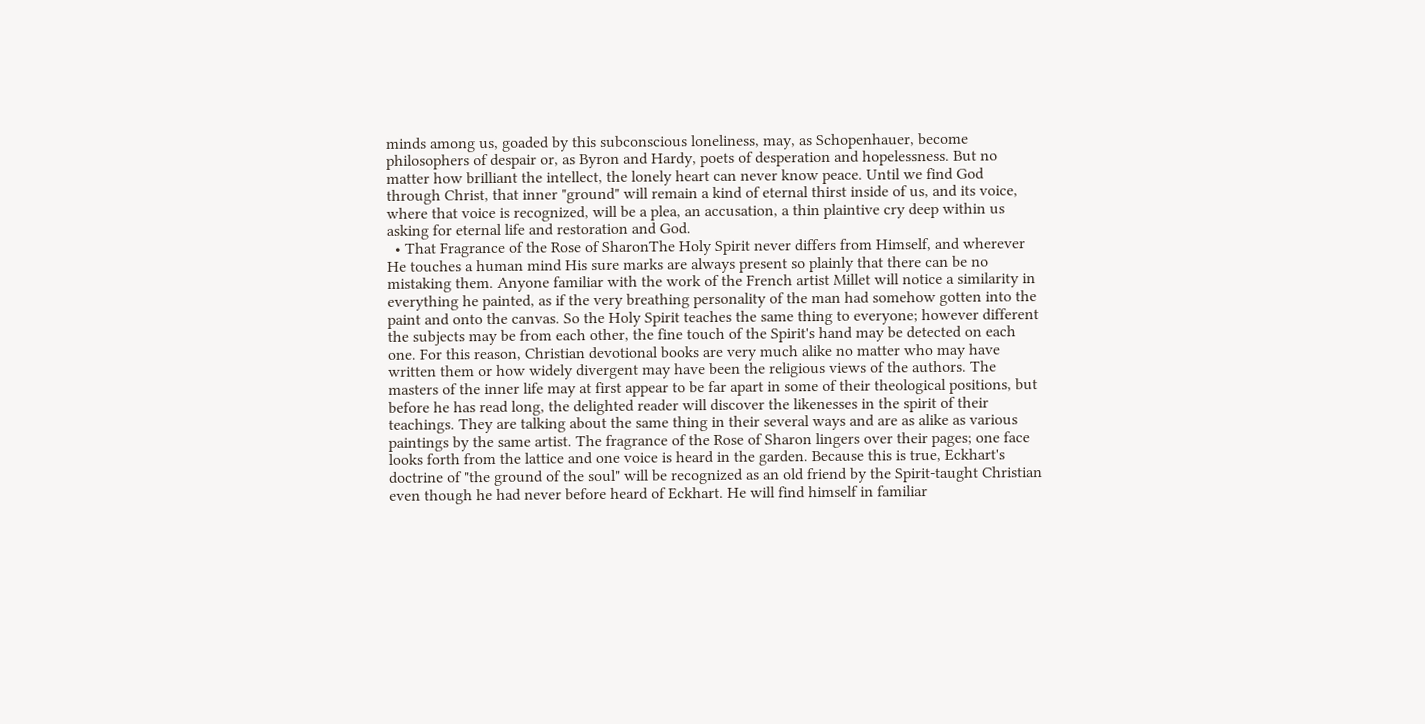minds among us, goaded by this subconscious loneliness, may, as Schopenhauer, become philosophers of despair or, as Byron and Hardy, poets of desperation and hopelessness. But no matter how brilliant the intellect, the lonely heart can never know peace. Until we find God through Christ, that inner "ground" will remain a kind of eternal thirst inside of us, and its voice, where that voice is recognized, will be a plea, an accusation, a thin plaintive cry deep within us asking for eternal life and restoration and God.
  • That Fragrance of the Rose of SharonThe Holy Spirit never differs from Himself, and wherever He touches a human mind His sure marks are always present so plainly that there can be no mistaking them. Anyone familiar with the work of the French artist Millet will notice a similarity in everything he painted, as if the very breathing personality of the man had somehow gotten into the paint and onto the canvas. So the Holy Spirit teaches the same thing to everyone; however different the subjects may be from each other, the fine touch of the Spirit's hand may be detected on each one. For this reason, Christian devotional books are very much alike no matter who may have written them or how widely divergent may have been the religious views of the authors. The masters of the inner life may at first appear to be far apart in some of their theological positions, but before he has read long, the delighted reader will discover the likenesses in the spirit of their teachings. They are talking about the same thing in their several ways and are as alike as various paintings by the same artist. The fragrance of the Rose of Sharon lingers over their pages; one face looks forth from the lattice and one voice is heard in the garden. Because this is true, Eckhart's doctrine of "the ground of the soul" will be recognized as an old friend by the Spirit-taught Christian even though he had never before heard of Eckhart. He will find himself in familiar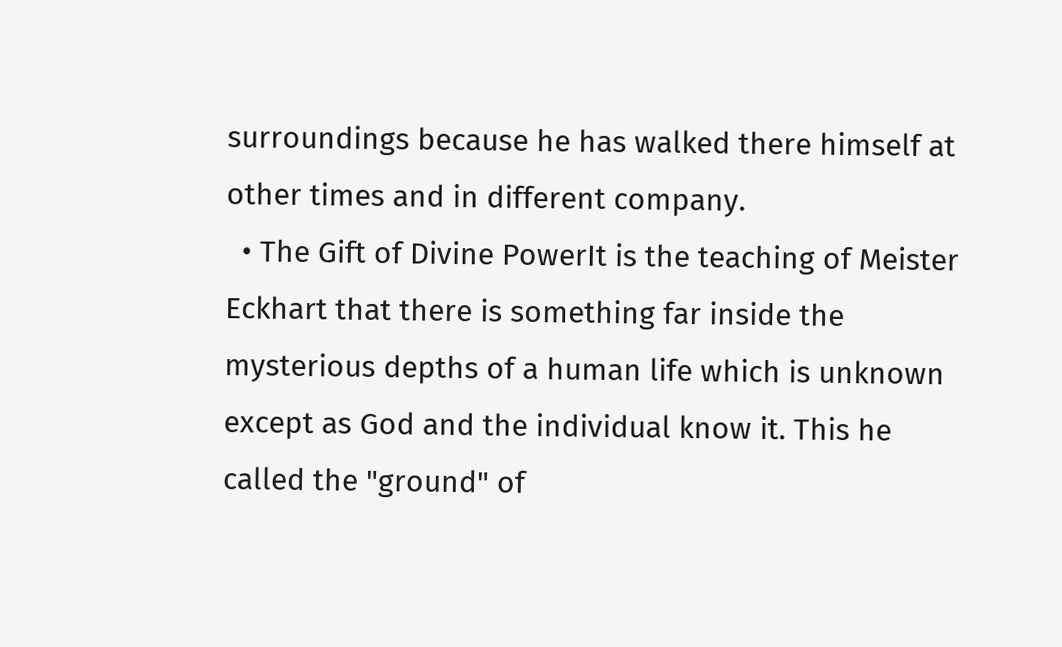surroundings because he has walked there himself at other times and in different company.
  • The Gift of Divine PowerIt is the teaching of Meister Eckhart that there is something far inside the mysterious depths of a human life which is unknown except as God and the individual know it. This he called the "ground" of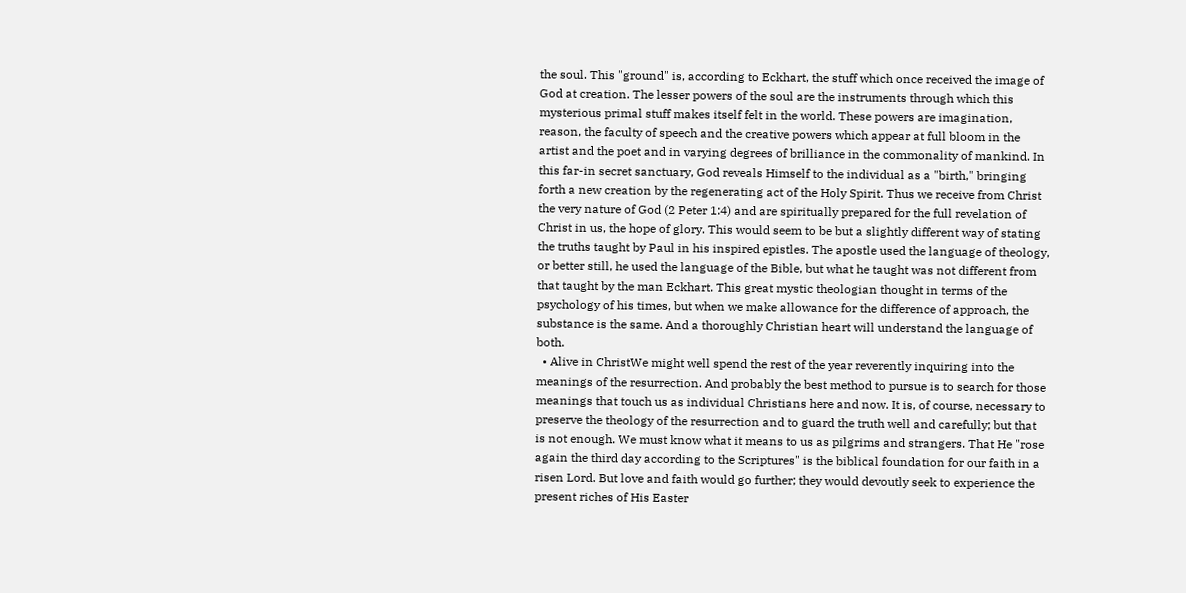the soul. This "ground" is, according to Eckhart, the stuff which once received the image of God at creation. The lesser powers of the soul are the instruments through which this mysterious primal stuff makes itself felt in the world. These powers are imagination, reason, the faculty of speech and the creative powers which appear at full bloom in the artist and the poet and in varying degrees of brilliance in the commonality of mankind. In this far-in secret sanctuary, God reveals Himself to the individual as a "birth," bringing forth a new creation by the regenerating act of the Holy Spirit. Thus we receive from Christ the very nature of God (2 Peter 1:4) and are spiritually prepared for the full revelation of Christ in us, the hope of glory. This would seem to be but a slightly different way of stating the truths taught by Paul in his inspired epistles. The apostle used the language of theology, or better still, he used the language of the Bible, but what he taught was not different from that taught by the man Eckhart. This great mystic theologian thought in terms of the psychology of his times, but when we make allowance for the difference of approach, the substance is the same. And a thoroughly Christian heart will understand the language of both.
  • Alive in ChristWe might well spend the rest of the year reverently inquiring into the meanings of the resurrection. And probably the best method to pursue is to search for those meanings that touch us as individual Christians here and now. It is, of course, necessary to preserve the theology of the resurrection and to guard the truth well and carefully; but that is not enough. We must know what it means to us as pilgrims and strangers. That He "rose again the third day according to the Scriptures" is the biblical foundation for our faith in a risen Lord. But love and faith would go further; they would devoutly seek to experience the present riches of His Easter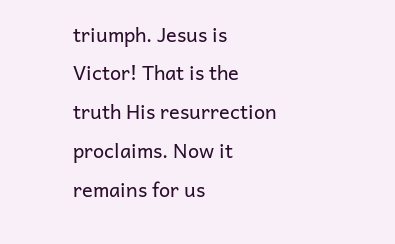triumph. Jesus is Victor! That is the truth His resurrection proclaims. Now it remains for us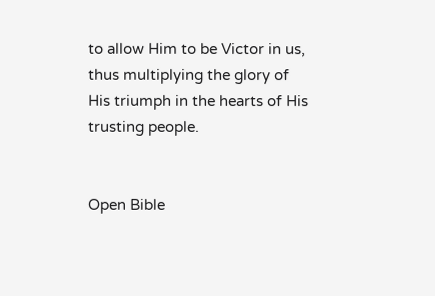to allow Him to be Victor in us, thus multiplying the glory of His triumph in the hearts of His trusting people.


Open Bible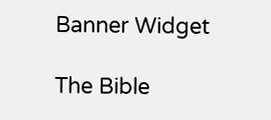Banner Widget

The Bible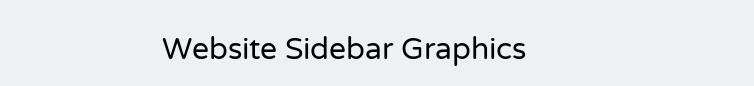Website Sidebar Graphics